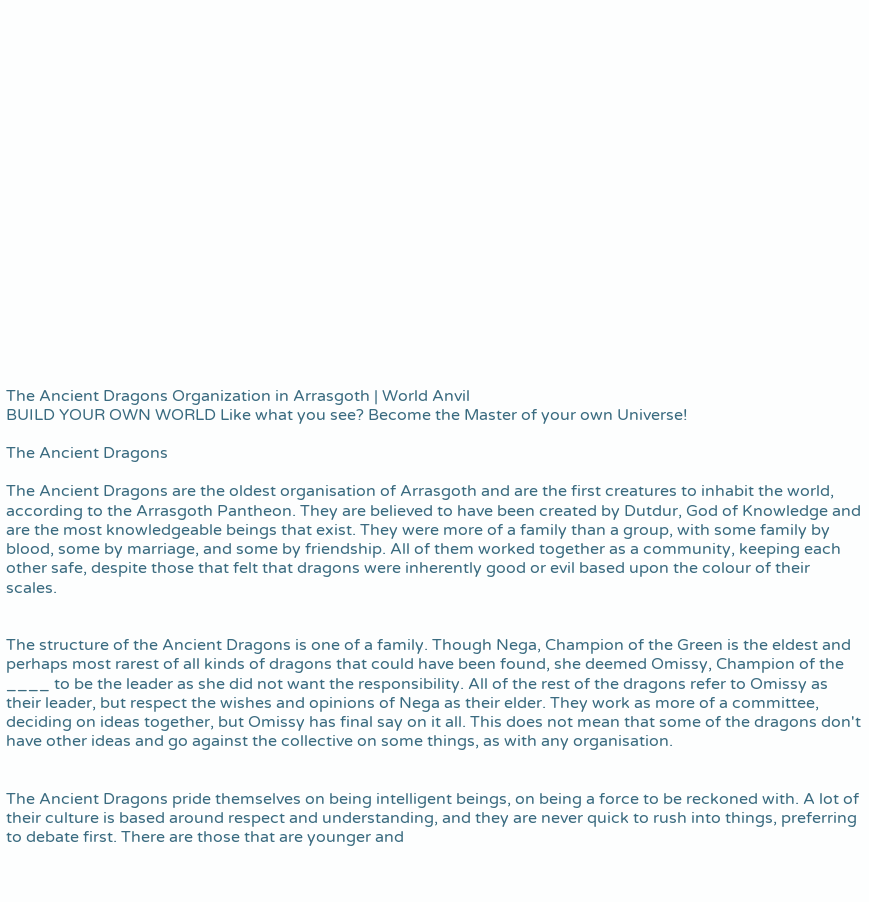The Ancient Dragons Organization in Arrasgoth | World Anvil
BUILD YOUR OWN WORLD Like what you see? Become the Master of your own Universe!

The Ancient Dragons

The Ancient Dragons are the oldest organisation of Arrasgoth and are the first creatures to inhabit the world, according to the Arrasgoth Pantheon. They are believed to have been created by Dutdur, God of Knowledge and are the most knowledgeable beings that exist. They were more of a family than a group, with some family by blood, some by marriage, and some by friendship. All of them worked together as a community, keeping each other safe, despite those that felt that dragons were inherently good or evil based upon the colour of their scales.


The structure of the Ancient Dragons is one of a family. Though Nega, Champion of the Green is the eldest and perhaps most rarest of all kinds of dragons that could have been found, she deemed Omissy, Champion of the ____ to be the leader as she did not want the responsibility. All of the rest of the dragons refer to Omissy as their leader, but respect the wishes and opinions of Nega as their elder. They work as more of a committee, deciding on ideas together, but Omissy has final say on it all. This does not mean that some of the dragons don't have other ideas and go against the collective on some things, as with any organisation.


The Ancient Dragons pride themselves on being intelligent beings, on being a force to be reckoned with. A lot of their culture is based around respect and understanding, and they are never quick to rush into things, preferring to debate first. There are those that are younger and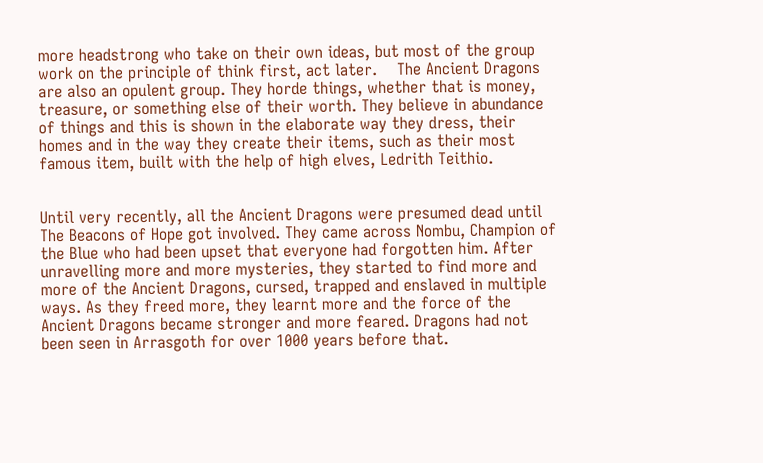more headstrong who take on their own ideas, but most of the group work on the principle of think first, act later.    The Ancient Dragons are also an opulent group. They horde things, whether that is money, treasure, or something else of their worth. They believe in abundance of things and this is shown in the elaborate way they dress, their homes and in the way they create their items, such as their most famous item, built with the help of high elves, Ledrith Teithio.


Until very recently, all the Ancient Dragons were presumed dead until The Beacons of Hope got involved. They came across Nombu, Champion of the Blue who had been upset that everyone had forgotten him. After unravelling more and more mysteries, they started to find more and more of the Ancient Dragons, cursed, trapped and enslaved in multiple ways. As they freed more, they learnt more and the force of the Ancient Dragons became stronger and more feared. Dragons had not been seen in Arrasgoth for over 1000 years before that.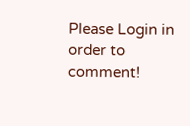Please Login in order to comment!